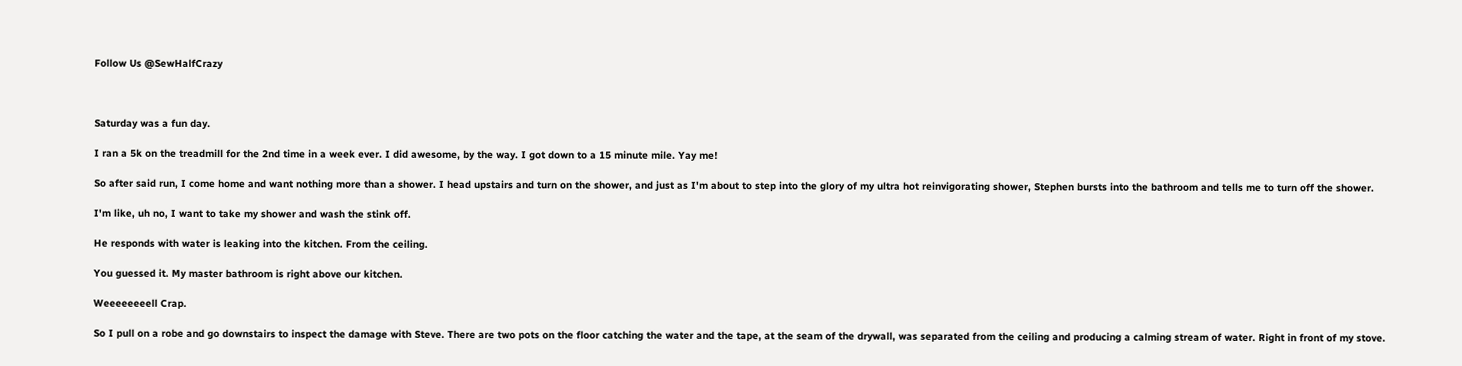Follow Us @SewHalfCrazy



Saturday was a fun day.

I ran a 5k on the treadmill for the 2nd time in a week ever. I did awesome, by the way. I got down to a 15 minute mile. Yay me!

So after said run, I come home and want nothing more than a shower. I head upstairs and turn on the shower, and just as I'm about to step into the glory of my ultra hot reinvigorating shower, Stephen bursts into the bathroom and tells me to turn off the shower.

I'm like, uh no, I want to take my shower and wash the stink off.

He responds with water is leaking into the kitchen. From the ceiling.

You guessed it. My master bathroom is right above our kitchen.

Weeeeeeeell Crap.

So I pull on a robe and go downstairs to inspect the damage with Steve. There are two pots on the floor catching the water and the tape, at the seam of the drywall, was separated from the ceiling and producing a calming stream of water. Right in front of my stove.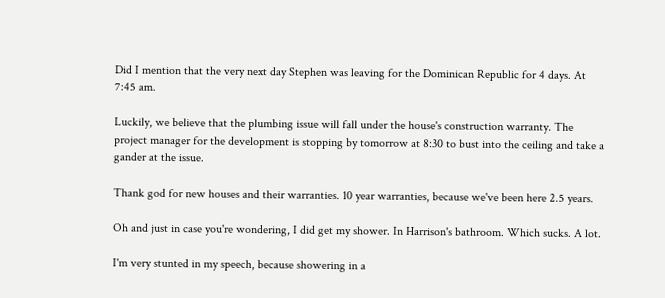Did I mention that the very next day Stephen was leaving for the Dominican Republic for 4 days. At 7:45 am.

Luckily, we believe that the plumbing issue will fall under the house's construction warranty. The project manager for the development is stopping by tomorrow at 8:30 to bust into the ceiling and take a gander at the issue.

Thank god for new houses and their warranties. 10 year warranties, because we've been here 2.5 years.

Oh and just in case you're wondering, I did get my shower. In Harrison's bathroom. Which sucks. A lot.

I'm very stunted in my speech, because showering in a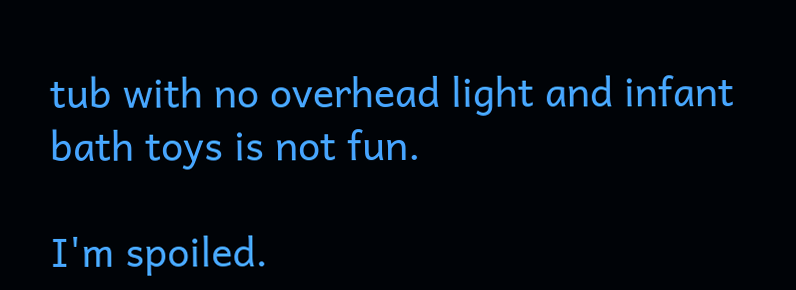tub with no overhead light and infant bath toys is not fun.

I'm spoiled.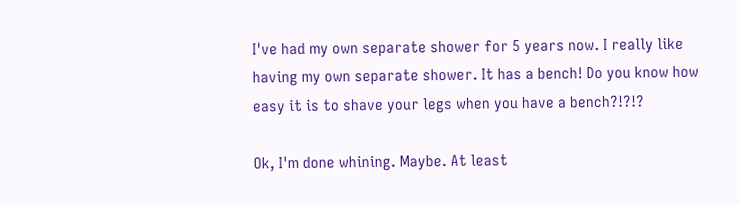I've had my own separate shower for 5 years now. I really like having my own separate shower. It has a bench! Do you know how easy it is to shave your legs when you have a bench?!?!?

Ok, I'm done whining. Maybe. At least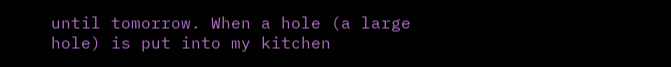until tomorrow. When a hole (a large hole) is put into my kitchen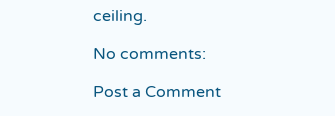ceiling.

No comments:

Post a Comment